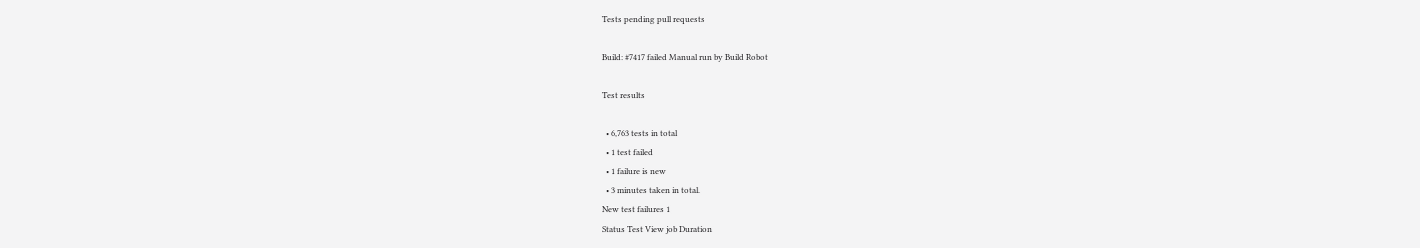Tests pending pull requests

Build: #7417 failed Manual run by Build Robot

Test results

  • 6,763 tests in total
  • 1 test failed
  • 1 failure is new
  • 3 minutes taken in total.
New test failures 1
Status Test View job Duration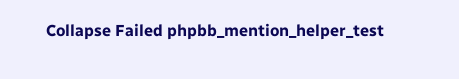Collapse Failed phpbb_mention_helper_test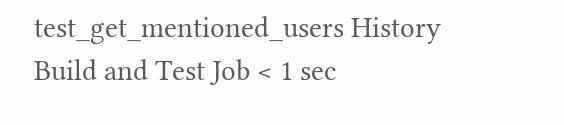test_get_mentioned_users History
Build and Test Job < 1 sec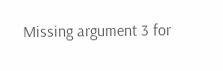Missing argument 3 for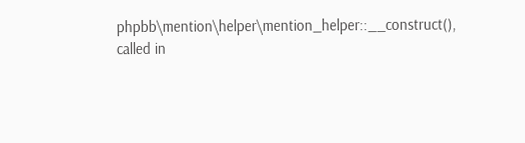phpbb\mention\helper\mention_helper::__construct(), called in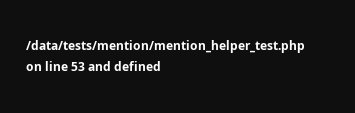/data/tests/mention/mention_helper_test.php on line 53 and defined